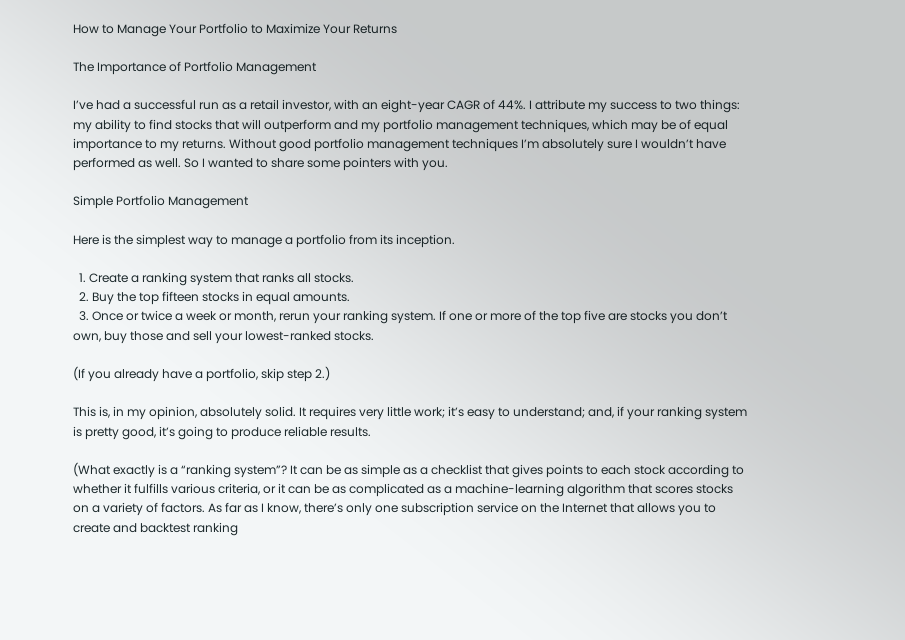How to Manage Your Portfolio to Maximize Your Returns

The Importance of Portfolio Management

I’ve had a successful run as a retail investor, with an eight-year CAGR of 44%. I attribute my success to two things: my ability to find stocks that will outperform and my portfolio management techniques, which may be of equal importance to my returns. Without good portfolio management techniques I’m absolutely sure I wouldn’t have performed as well. So I wanted to share some pointers with you.

Simple Portfolio Management

Here is the simplest way to manage a portfolio from its inception.

  1. Create a ranking system that ranks all stocks.
  2. Buy the top fifteen stocks in equal amounts.
  3. Once or twice a week or month, rerun your ranking system. If one or more of the top five are stocks you don’t own, buy those and sell your lowest-ranked stocks.

(If you already have a portfolio, skip step 2.)

This is, in my opinion, absolutely solid. It requires very little work; it’s easy to understand; and, if your ranking system is pretty good, it’s going to produce reliable results.

(What exactly is a “ranking system”? It can be as simple as a checklist that gives points to each stock according to whether it fulfills various criteria, or it can be as complicated as a machine-learning algorithm that scores stocks on a variety of factors. As far as I know, there’s only one subscription service on the Internet that allows you to create and backtest ranking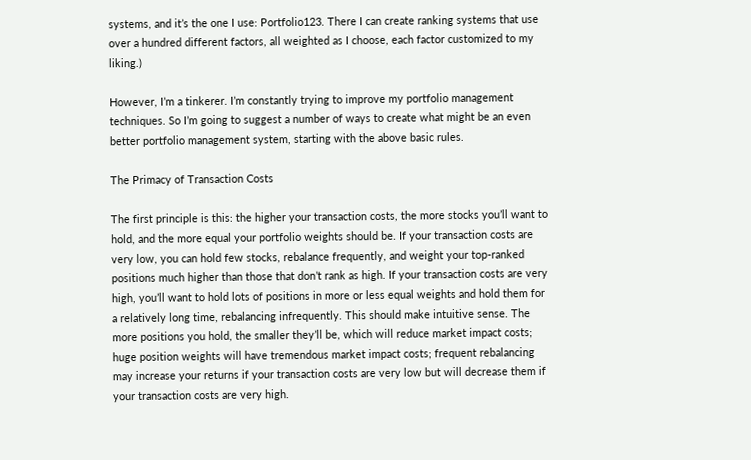systems, and it’s the one I use: Portfolio123. There I can create ranking systems that use over a hundred different factors, all weighted as I choose, each factor customized to my liking.)

However, I’m a tinkerer. I’m constantly trying to improve my portfolio management techniques. So I’m going to suggest a number of ways to create what might be an even better portfolio management system, starting with the above basic rules.

The Primacy of Transaction Costs

The first principle is this: the higher your transaction costs, the more stocks you’ll want to hold, and the more equal your portfolio weights should be. If your transaction costs are very low, you can hold few stocks, rebalance frequently, and weight your top-ranked positions much higher than those that don’t rank as high. If your transaction costs are very high, you’ll want to hold lots of positions in more or less equal weights and hold them for a relatively long time, rebalancing infrequently. This should make intuitive sense. The more positions you hold, the smaller they’ll be, which will reduce market impact costs; huge position weights will have tremendous market impact costs; frequent rebalancing may increase your returns if your transaction costs are very low but will decrease them if your transaction costs are very high.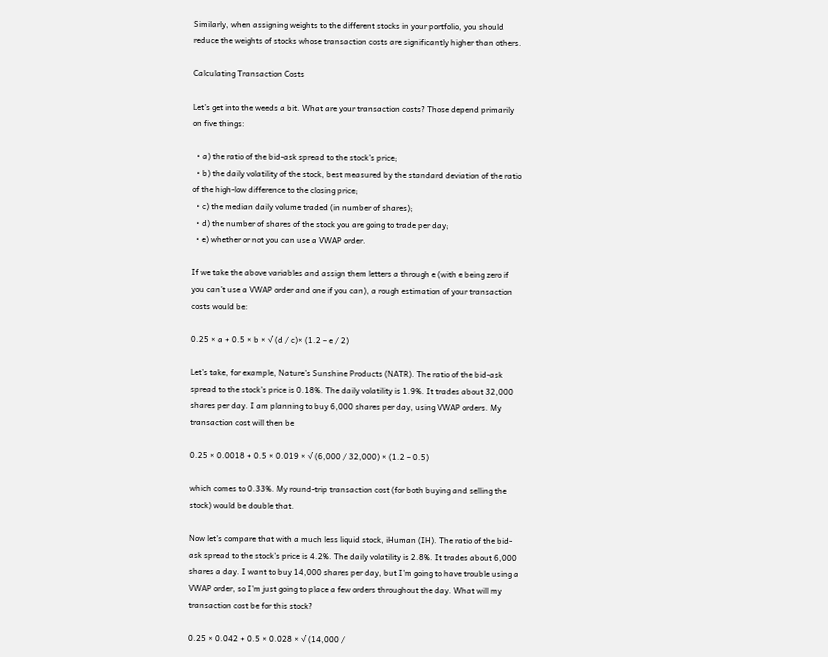Similarly, when assigning weights to the different stocks in your portfolio, you should reduce the weights of stocks whose transaction costs are significantly higher than others.

Calculating Transaction Costs

Let’s get into the weeds a bit. What are your transaction costs? Those depend primarily on five things:

  • a) the ratio of the bid-ask spread to the stock’s price;
  • b) the daily volatility of the stock, best measured by the standard deviation of the ratio of the high-low difference to the closing price;
  • c) the median daily volume traded (in number of shares);
  • d) the number of shares of the stock you are going to trade per day;
  • e) whether or not you can use a VWAP order.

If we take the above variables and assign them letters a through e (with e being zero if you can’t use a VWAP order and one if you can), a rough estimation of your transaction costs would be:

0.25 × a + 0.5 × b × √ (d / c)× (1.2 – e / 2)

Let’s take, for example, Nature’s Sunshine Products (NATR). The ratio of the bid-ask spread to the stock’s price is 0.18%. The daily volatility is 1.9%. It trades about 32,000 shares per day. I am planning to buy 6,000 shares per day, using VWAP orders. My transaction cost will then be

0.25 × 0.0018 + 0.5 × 0.019 × √ (6,000 / 32,000) × (1.2 – 0.5)

which comes to 0.33%. My round-trip transaction cost (for both buying and selling the stock) would be double that.

Now let’s compare that with a much less liquid stock, iHuman (IH). The ratio of the bid-ask spread to the stock’s price is 4.2%. The daily volatility is 2.8%. It trades about 6,000 shares a day. I want to buy 14,000 shares per day, but I’m going to have trouble using a VWAP order, so I’m just going to place a few orders throughout the day. What will my transaction cost be for this stock?

0.25 × 0.042 + 0.5 × 0.028 × √ (14,000 /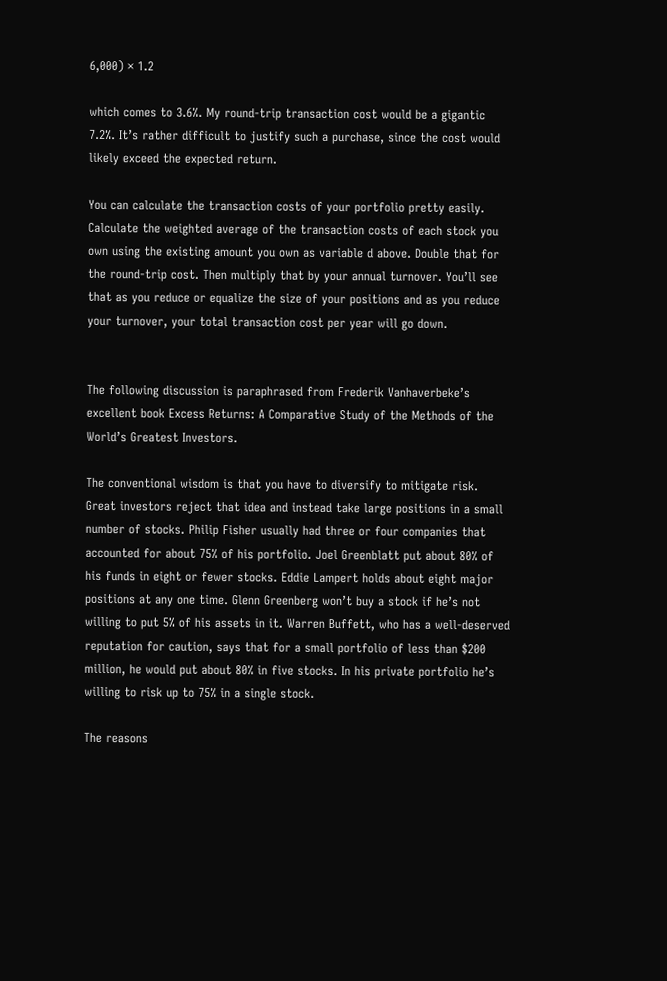6,000) × 1.2

which comes to 3.6%. My round-trip transaction cost would be a gigantic 7.2%. It’s rather difficult to justify such a purchase, since the cost would likely exceed the expected return.

You can calculate the transaction costs of your portfolio pretty easily. Calculate the weighted average of the transaction costs of each stock you own using the existing amount you own as variable d above. Double that for the round-trip cost. Then multiply that by your annual turnover. You’ll see that as you reduce or equalize the size of your positions and as you reduce your turnover, your total transaction cost per year will go down.


The following discussion is paraphrased from Frederik Vanhaverbeke’s excellent book Excess Returns: A Comparative Study of the Methods of the World’s Greatest Investors.

The conventional wisdom is that you have to diversify to mitigate risk. Great investors reject that idea and instead take large positions in a small number of stocks. Philip Fisher usually had three or four companies that accounted for about 75% of his portfolio. Joel Greenblatt put about 80% of his funds in eight or fewer stocks. Eddie Lampert holds about eight major positions at any one time. Glenn Greenberg won’t buy a stock if he’s not willing to put 5% of his assets in it. Warren Buffett, who has a well-deserved reputation for caution, says that for a small portfolio of less than $200 million, he would put about 80% in five stocks. In his private portfolio he’s willing to risk up to 75% in a single stock.

The reasons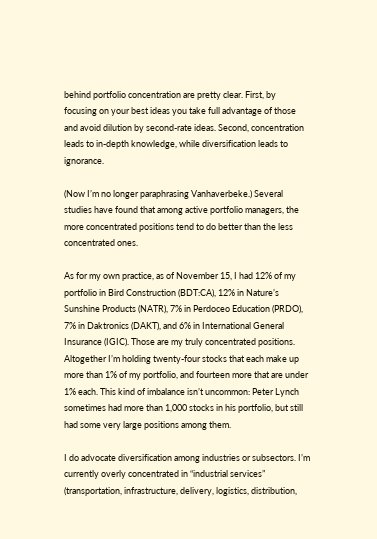behind portfolio concentration are pretty clear. First, by focusing on your best ideas you take full advantage of those and avoid dilution by second-rate ideas. Second, concentration leads to in-depth knowledge, while diversification leads to ignorance.

(Now I’m no longer paraphrasing Vanhaverbeke.) Several studies have found that among active portfolio managers, the more concentrated positions tend to do better than the less concentrated ones.

As for my own practice, as of November 15, I had 12% of my portfolio in Bird Construction (BDT:CA), 12% in Nature’s Sunshine Products (NATR), 7% in Perdoceo Education (PRDO), 7% in Daktronics (DAKT), and 6% in International General Insurance (IGIC). Those are my truly concentrated positions. Altogether I’m holding twenty-four stocks that each make up more than 1% of my portfolio, and fourteen more that are under 1% each. This kind of imbalance isn’t uncommon: Peter Lynch sometimes had more than 1,000 stocks in his portfolio, but still had some very large positions among them.

I do advocate diversification among industries or subsectors. I’m currently overly concentrated in “industrial services” (transportation, infrastructure, delivery, logistics, distribution,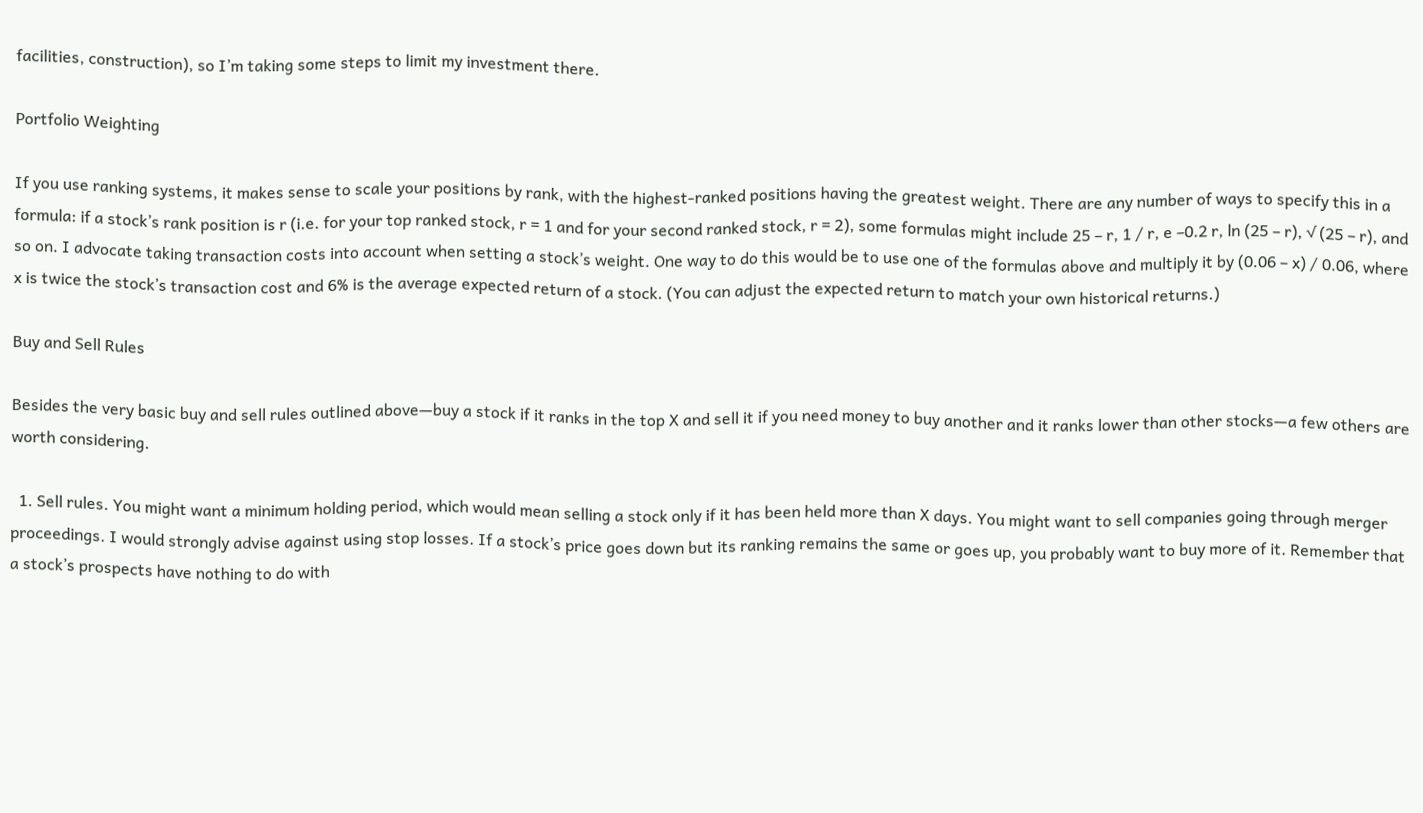facilities, construction), so I’m taking some steps to limit my investment there.

Portfolio Weighting

If you use ranking systems, it makes sense to scale your positions by rank, with the highest-ranked positions having the greatest weight. There are any number of ways to specify this in a formula: if a stock’s rank position is r (i.e. for your top ranked stock, r = 1 and for your second ranked stock, r = 2), some formulas might include 25 – r, 1 / r, e –0.2 r, ln (25 – r), √ (25 – r), and so on. I advocate taking transaction costs into account when setting a stock’s weight. One way to do this would be to use one of the formulas above and multiply it by (0.06 – x) / 0.06, where x is twice the stock’s transaction cost and 6% is the average expected return of a stock. (You can adjust the expected return to match your own historical returns.)

Buy and Sell Rules

Besides the very basic buy and sell rules outlined above—buy a stock if it ranks in the top X and sell it if you need money to buy another and it ranks lower than other stocks—a few others are worth considering.

  1. Sell rules. You might want a minimum holding period, which would mean selling a stock only if it has been held more than X days. You might want to sell companies going through merger proceedings. I would strongly advise against using stop losses. If a stock’s price goes down but its ranking remains the same or goes up, you probably want to buy more of it. Remember that a stock’s prospects have nothing to do with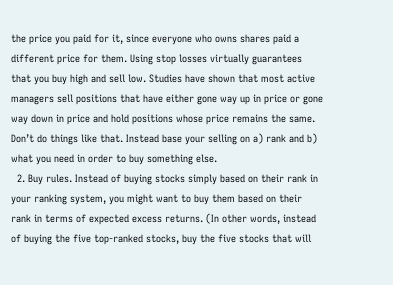the price you paid for it, since everyone who owns shares paid a different price for them. Using stop losses virtually guarantees that you buy high and sell low. Studies have shown that most active managers sell positions that have either gone way up in price or gone way down in price and hold positions whose price remains the same. Don’t do things like that. Instead base your selling on a) rank and b) what you need in order to buy something else.
  2. Buy rules. Instead of buying stocks simply based on their rank in your ranking system, you might want to buy them based on their rank in terms of expected excess returns. (In other words, instead of buying the five top-ranked stocks, buy the five stocks that will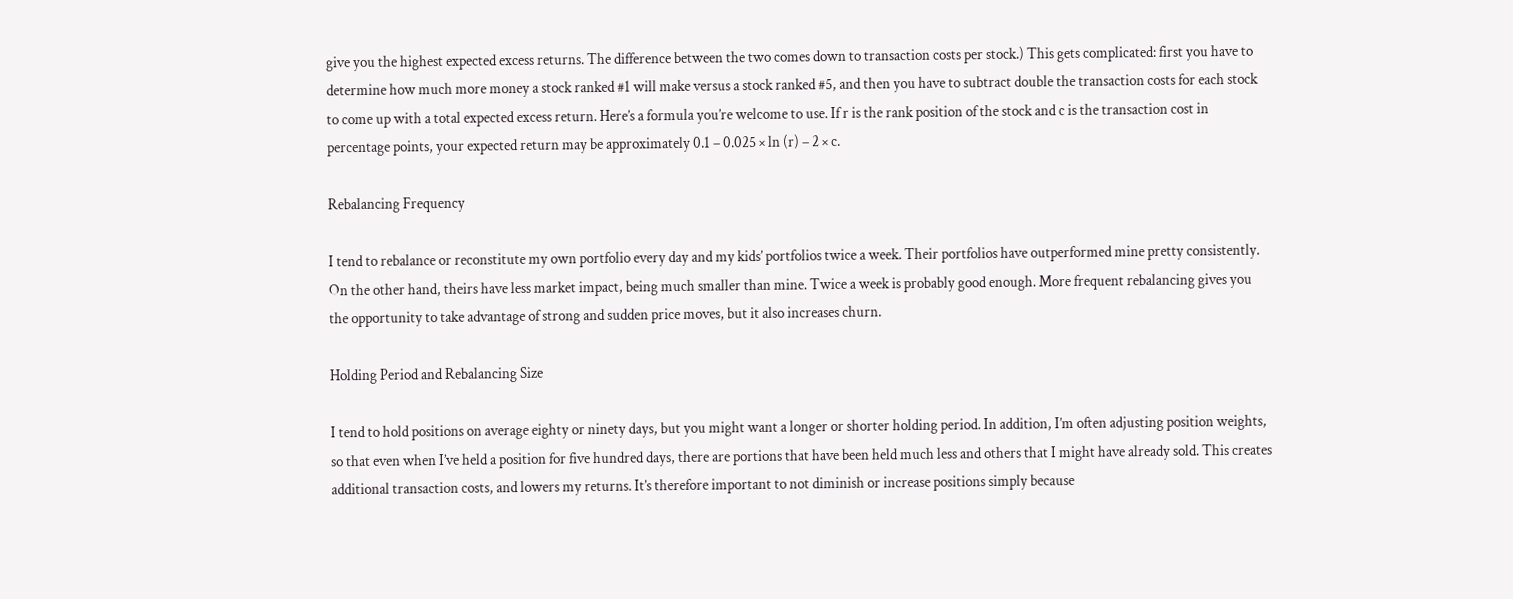give you the highest expected excess returns. The difference between the two comes down to transaction costs per stock.) This gets complicated: first you have to determine how much more money a stock ranked #1 will make versus a stock ranked #5, and then you have to subtract double the transaction costs for each stock to come up with a total expected excess return. Here’s a formula you’re welcome to use. If r is the rank position of the stock and c is the transaction cost in percentage points, your expected return may be approximately 0.1 – 0.025 × ln (r) – 2 × c.

Rebalancing Frequency

I tend to rebalance or reconstitute my own portfolio every day and my kids’ portfolios twice a week. Their portfolios have outperformed mine pretty consistently. On the other hand, theirs have less market impact, being much smaller than mine. Twice a week is probably good enough. More frequent rebalancing gives you the opportunity to take advantage of strong and sudden price moves, but it also increases churn.

Holding Period and Rebalancing Size

I tend to hold positions on average eighty or ninety days, but you might want a longer or shorter holding period. In addition, I’m often adjusting position weights, so that even when I’ve held a position for five hundred days, there are portions that have been held much less and others that I might have already sold. This creates additional transaction costs, and lowers my returns. It’s therefore important to not diminish or increase positions simply because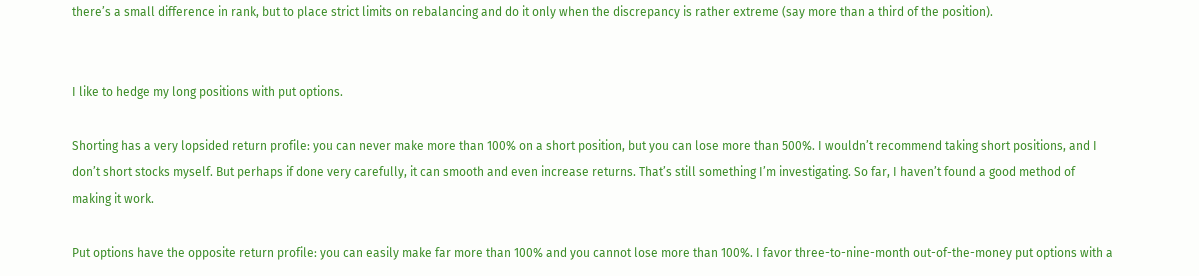there’s a small difference in rank, but to place strict limits on rebalancing and do it only when the discrepancy is rather extreme (say more than a third of the position).


I like to hedge my long positions with put options.

Shorting has a very lopsided return profile: you can never make more than 100% on a short position, but you can lose more than 500%. I wouldn’t recommend taking short positions, and I don’t short stocks myself. But perhaps if done very carefully, it can smooth and even increase returns. That’s still something I’m investigating. So far, I haven’t found a good method of making it work.

Put options have the opposite return profile: you can easily make far more than 100% and you cannot lose more than 100%. I favor three-to-nine-month out-of-the-money put options with a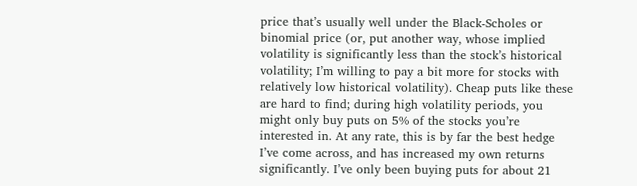price that’s usually well under the Black-Scholes or binomial price (or, put another way, whose implied volatility is significantly less than the stock’s historical volatility; I’m willing to pay a bit more for stocks with relatively low historical volatility). Cheap puts like these are hard to find; during high volatility periods, you might only buy puts on 5% of the stocks you’re interested in. At any rate, this is by far the best hedge I’ve come across, and has increased my own returns significantly. I’ve only been buying puts for about 21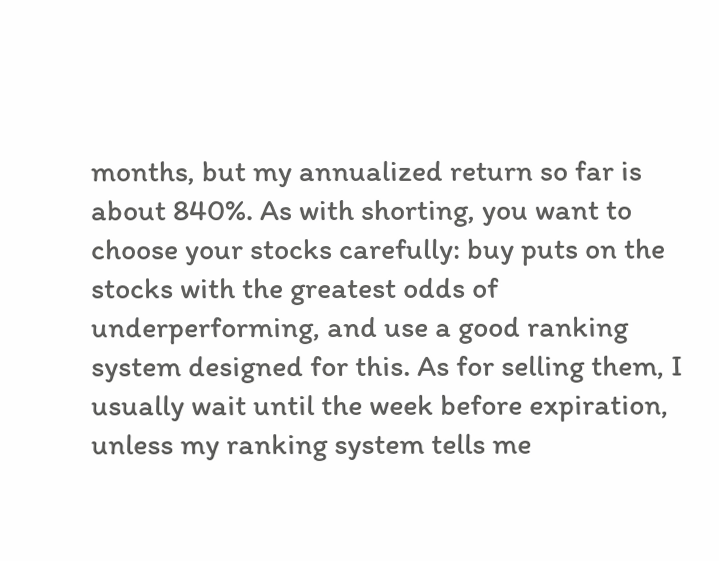months, but my annualized return so far is about 840%. As with shorting, you want to choose your stocks carefully: buy puts on the stocks with the greatest odds of underperforming, and use a good ranking system designed for this. As for selling them, I usually wait until the week before expiration, unless my ranking system tells me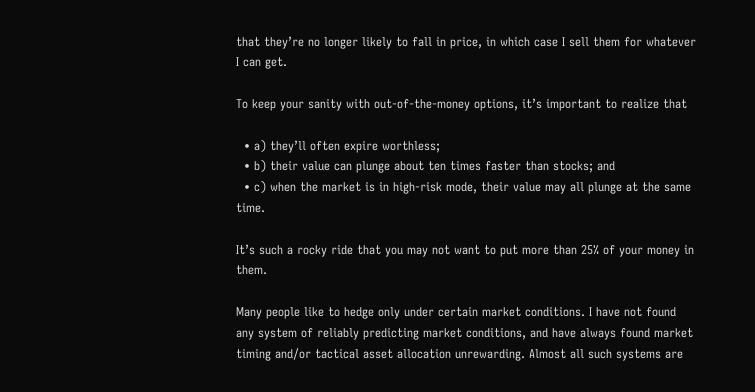that they’re no longer likely to fall in price, in which case I sell them for whatever I can get.

To keep your sanity with out-of-the-money options, it’s important to realize that

  • a) they’ll often expire worthless;
  • b) their value can plunge about ten times faster than stocks; and
  • c) when the market is in high-risk mode, their value may all plunge at the same time.

It’s such a rocky ride that you may not want to put more than 25% of your money in them.

Many people like to hedge only under certain market conditions. I have not found any system of reliably predicting market conditions, and have always found market timing and/or tactical asset allocation unrewarding. Almost all such systems are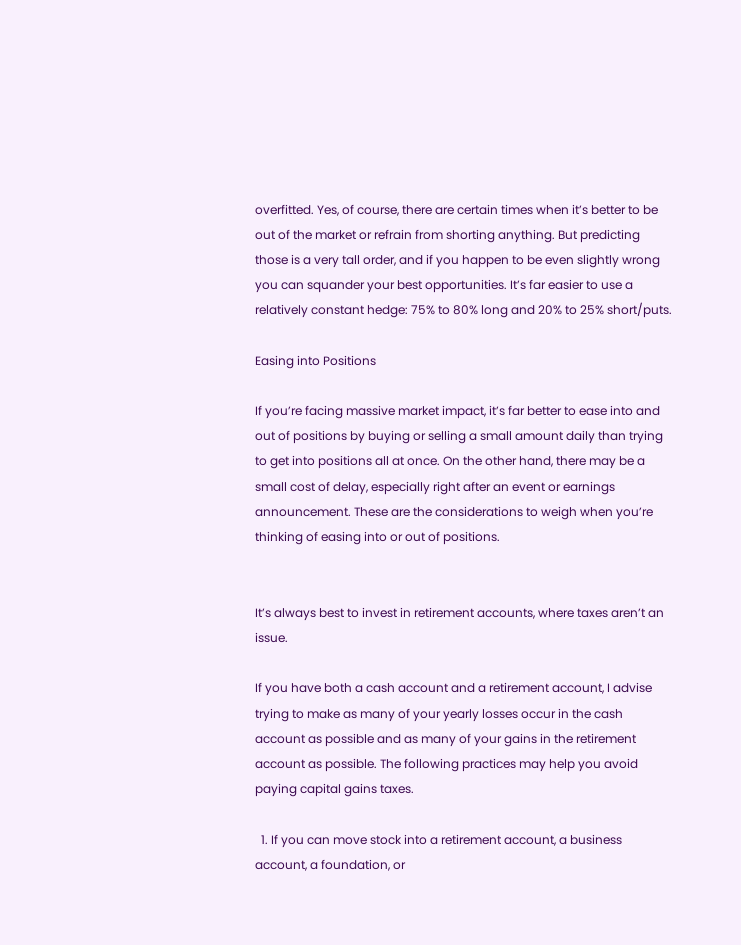overfitted. Yes, of course, there are certain times when it’s better to be out of the market or refrain from shorting anything. But predicting those is a very tall order, and if you happen to be even slightly wrong you can squander your best opportunities. It’s far easier to use a relatively constant hedge: 75% to 80% long and 20% to 25% short/puts.

Easing into Positions

If you’re facing massive market impact, it’s far better to ease into and out of positions by buying or selling a small amount daily than trying to get into positions all at once. On the other hand, there may be a small cost of delay, especially right after an event or earnings announcement. These are the considerations to weigh when you’re thinking of easing into or out of positions.


It’s always best to invest in retirement accounts, where taxes aren’t an issue.

If you have both a cash account and a retirement account, I advise trying to make as many of your yearly losses occur in the cash account as possible and as many of your gains in the retirement account as possible. The following practices may help you avoid paying capital gains taxes.

  1. If you can move stock into a retirement account, a business account, a foundation, or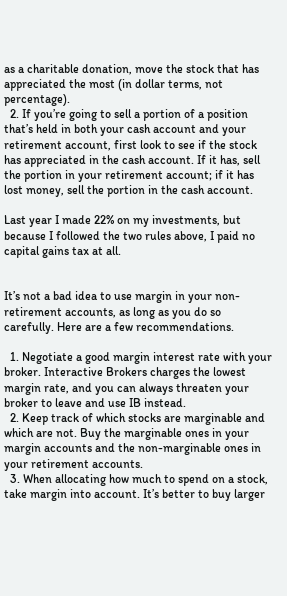as a charitable donation, move the stock that has appreciated the most (in dollar terms, not percentage).
  2. If you’re going to sell a portion of a position that’s held in both your cash account and your retirement account, first look to see if the stock has appreciated in the cash account. If it has, sell the portion in your retirement account; if it has lost money, sell the portion in the cash account.

Last year I made 22% on my investments, but because I followed the two rules above, I paid no capital gains tax at all.


It’s not a bad idea to use margin in your non-retirement accounts, as long as you do so carefully. Here are a few recommendations.

  1. Negotiate a good margin interest rate with your broker. Interactive Brokers charges the lowest margin rate, and you can always threaten your broker to leave and use IB instead.
  2. Keep track of which stocks are marginable and which are not. Buy the marginable ones in your margin accounts and the non-marginable ones in your retirement accounts.
  3. When allocating how much to spend on a stock, take margin into account. It’s better to buy larger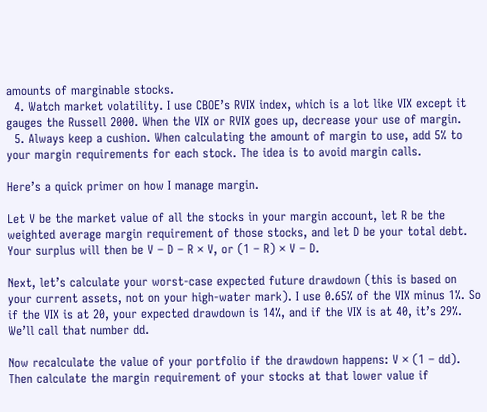amounts of marginable stocks.
  4. Watch market volatility. I use CBOE’s RVIX index, which is a lot like VIX except it gauges the Russell 2000. When the VIX or RVIX goes up, decrease your use of margin.
  5. Always keep a cushion. When calculating the amount of margin to use, add 5% to your margin requirements for each stock. The idea is to avoid margin calls.

Here’s a quick primer on how I manage margin.

Let V be the market value of all the stocks in your margin account, let R be the weighted average margin requirement of those stocks, and let D be your total debt. Your surplus will then be V – D – R × V, or (1 – R) × V – D.

Next, let’s calculate your worst-case expected future drawdown (this is based on your current assets, not on your high-water mark). I use 0.65% of the VIX minus 1%. So if the VIX is at 20, your expected drawdown is 14%, and if the VIX is at 40, it’s 29%. We’ll call that number dd.

Now recalculate the value of your portfolio if the drawdown happens: V × (1 – dd). Then calculate the margin requirement of your stocks at that lower value if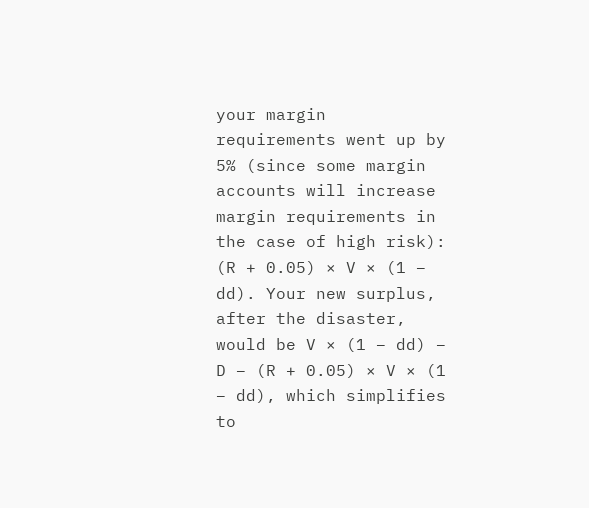your margin requirements went up by 5% (since some margin accounts will increase margin requirements in the case of high risk): (R + 0.05) × V × (1 – dd). Your new surplus, after the disaster, would be V × (1 – dd) – D – (R + 0.05) × V × (1 – dd), which simplifies to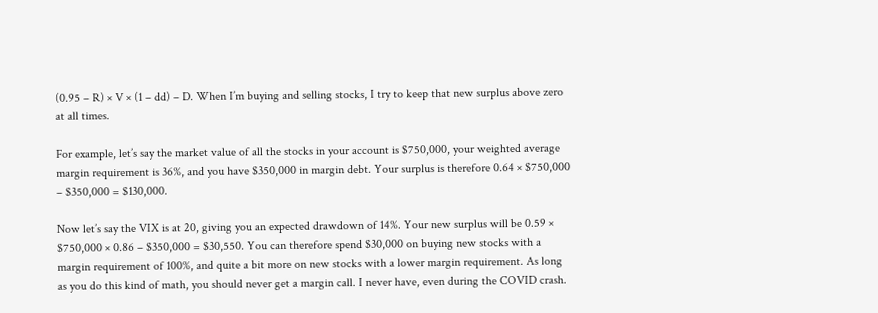(0.95 – R) × V × (1 – dd) – D. When I’m buying and selling stocks, I try to keep that new surplus above zero at all times.

For example, let’s say the market value of all the stocks in your account is $750,000, your weighted average margin requirement is 36%, and you have $350,000 in margin debt. Your surplus is therefore 0.64 × $750,000 – $350,000 = $130,000.

Now let’s say the VIX is at 20, giving you an expected drawdown of 14%. Your new surplus will be 0.59 × $750,000 × 0.86 – $350,000 = $30,550. You can therefore spend $30,000 on buying new stocks with a margin requirement of 100%, and quite a bit more on new stocks with a lower margin requirement. As long as you do this kind of math, you should never get a margin call. I never have, even during the COVID crash.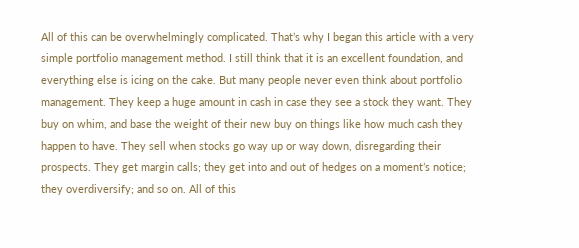All of this can be overwhelmingly complicated. That’s why I began this article with a very simple portfolio management method. I still think that it is an excellent foundation, and everything else is icing on the cake. But many people never even think about portfolio management. They keep a huge amount in cash in case they see a stock they want. They buy on whim, and base the weight of their new buy on things like how much cash they happen to have. They sell when stocks go way up or way down, disregarding their prospects. They get margin calls; they get into and out of hedges on a moment’s notice; they overdiversify; and so on. All of this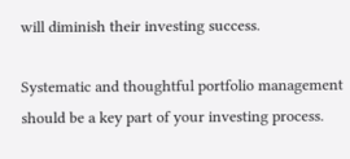will diminish their investing success.

Systematic and thoughtful portfolio management should be a key part of your investing process.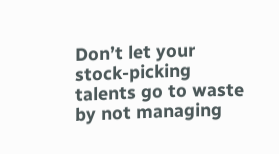Don’t let your stock-picking talents go to waste by not managing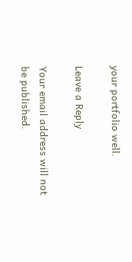your portfolio well.

Leave a Reply

Your email address will not be published.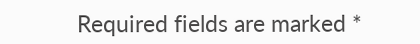Required fields are marked *